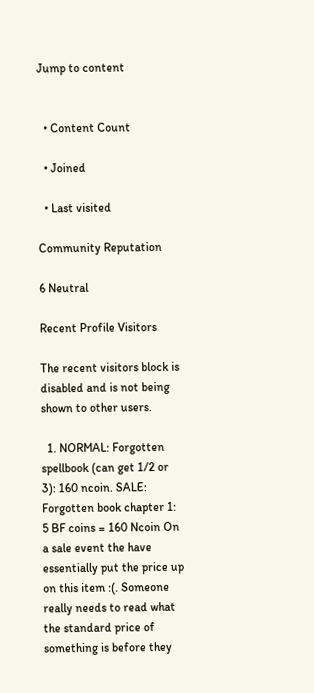Jump to content


  • Content Count

  • Joined

  • Last visited

Community Reputation

6 Neutral

Recent Profile Visitors

The recent visitors block is disabled and is not being shown to other users.

  1. NORMAL: Forgotten spellbook (can get 1/2 or 3): 160 ncoin. SALE: Forgotten book chapter 1: 5 BF coins = 160 Ncoin On a sale event the have essentially put the price up on this item :(. Someone really needs to read what the standard price of something is before they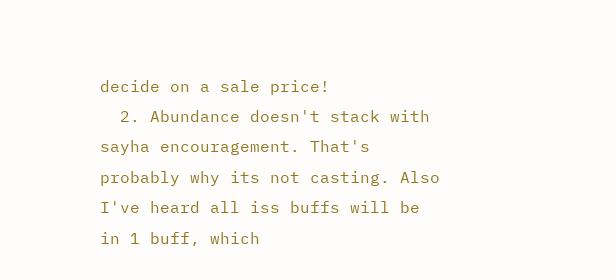decide on a sale price!
  2. Abundance doesn't stack with sayha encouragement. That's probably why its not casting. Also I've heard all iss buffs will be in 1 buff, which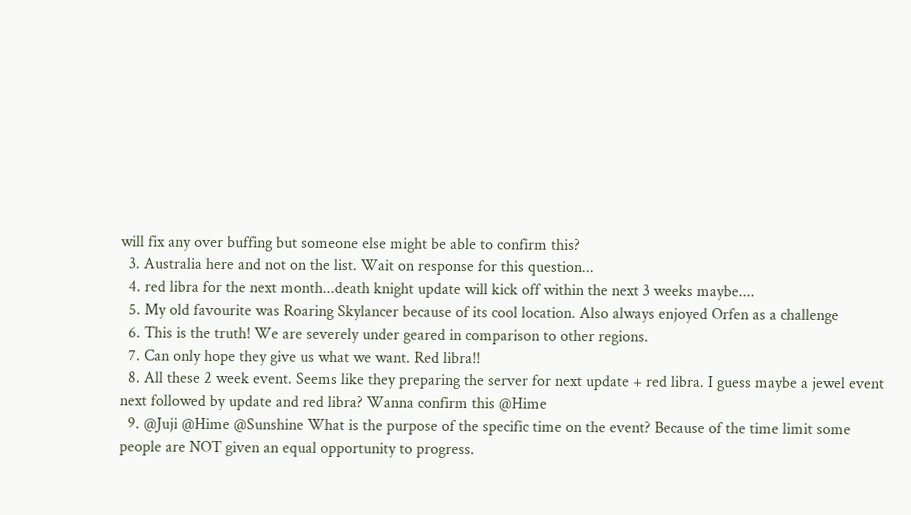will fix any over buffing but someone else might be able to confirm this?
  3. Australia here and not on the list. Wait on response for this question...
  4. red libra for the next month...death knight update will kick off within the next 3 weeks maybe....
  5. My old favourite was Roaring Skylancer because of its cool location. Also always enjoyed Orfen as a challenge
  6. This is the truth! We are severely under geared in comparison to other regions.
  7. Can only hope they give us what we want. Red libra!!
  8. All these 2 week event. Seems like they preparing the server for next update + red libra. I guess maybe a jewel event next followed by update and red libra? Wanna confirm this @Hime
  9. @Juji @Hime @Sunshine What is the purpose of the specific time on the event? Because of the time limit some people are NOT given an equal opportunity to progress.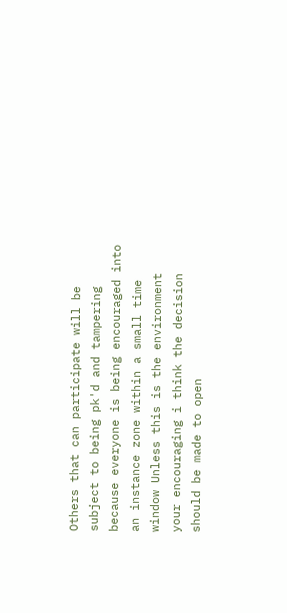Others that can participate will be subject to being pk'd and tampering because everyone is being encouraged into an instance zone within a small time window Unless this is the environment your encouraging i think the decision should be made to open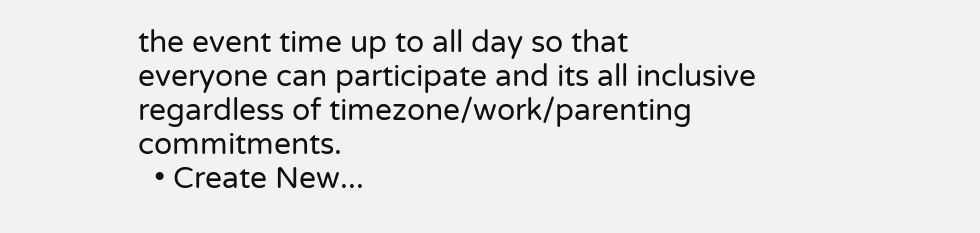the event time up to all day so that everyone can participate and its all inclusive regardless of timezone/work/parenting commitments.
  • Create New...